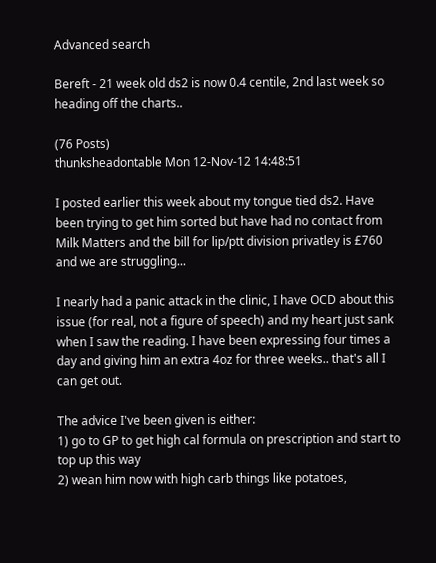Advanced search

Bereft - 21 week old ds2 is now 0.4 centile, 2nd last week so heading off the charts..

(76 Posts)
thunksheadontable Mon 12-Nov-12 14:48:51

I posted earlier this week about my tongue tied ds2. Have been trying to get him sorted but have had no contact from Milk Matters and the bill for lip/ptt division privatley is £760 and we are struggling...

I nearly had a panic attack in the clinic, I have OCD about this issue (for real, not a figure of speech) and my heart just sank when I saw the reading. I have been expressing four times a day and giving him an extra 4oz for three weeks.. that's all I can get out.

The advice I've been given is either:
1) go to GP to get high cal formula on prescription and start to top up this way
2) wean him now with high carb things like potatoes,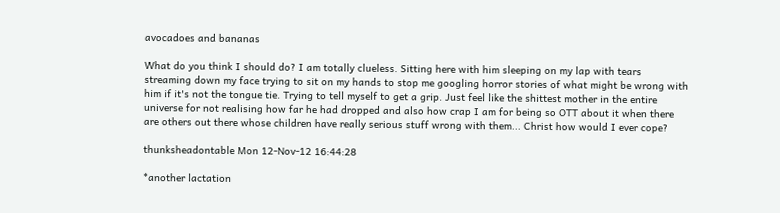avocadoes and bananas

What do you think I should do? I am totally clueless. Sitting here with him sleeping on my lap with tears streaming down my face trying to sit on my hands to stop me googling horror stories of what might be wrong with him if it's not the tongue tie. Trying to tell myself to get a grip. Just feel like the shittest mother in the entire universe for not realising how far he had dropped and also how crap I am for being so OTT about it when there are others out there whose children have really serious stuff wrong with them... Christ how would I ever cope?

thunksheadontable Mon 12-Nov-12 16:44:28

*another lactation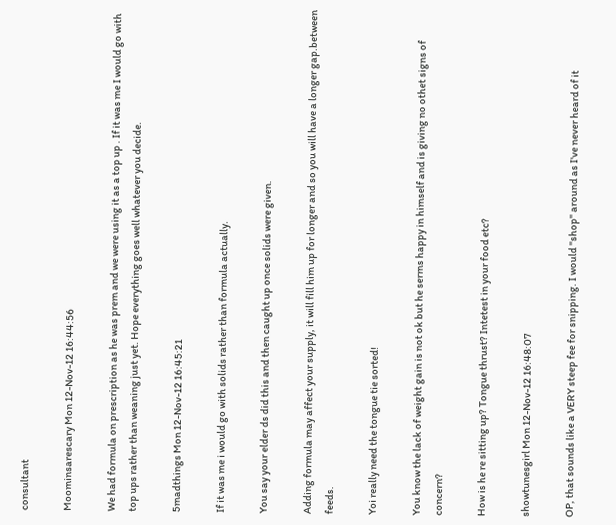consultant

Moominsarescary Mon 12-Nov-12 16:44:56

We had formula on prescription as he was prem and we were using it as a top up . If it was me I would go with top ups rather than weaning just yet. Hope everything goes well whatever you decide.

5madthings Mon 12-Nov-12 16:45:21

If it was me i would go with solids rather than formula actually.

You say your elder ds did this and then caught up once solids were given.

Adding formula may affect your supply, it will fill him up for longer and so you will have a longer gap.between feeds.

Yoi really need the tongue tie sorted!

You know the lack of weight gain is not ok but he serms happy in himself and is giving no othet signs of concern?

How is he re sitting up? Tongue thrust? Intetest in your food etc?

showtunesgirl Mon 12-Nov-12 16:48:07

OP, that sounds like a VERY steep fee for snipping. I would "shop" around as I've never heard of it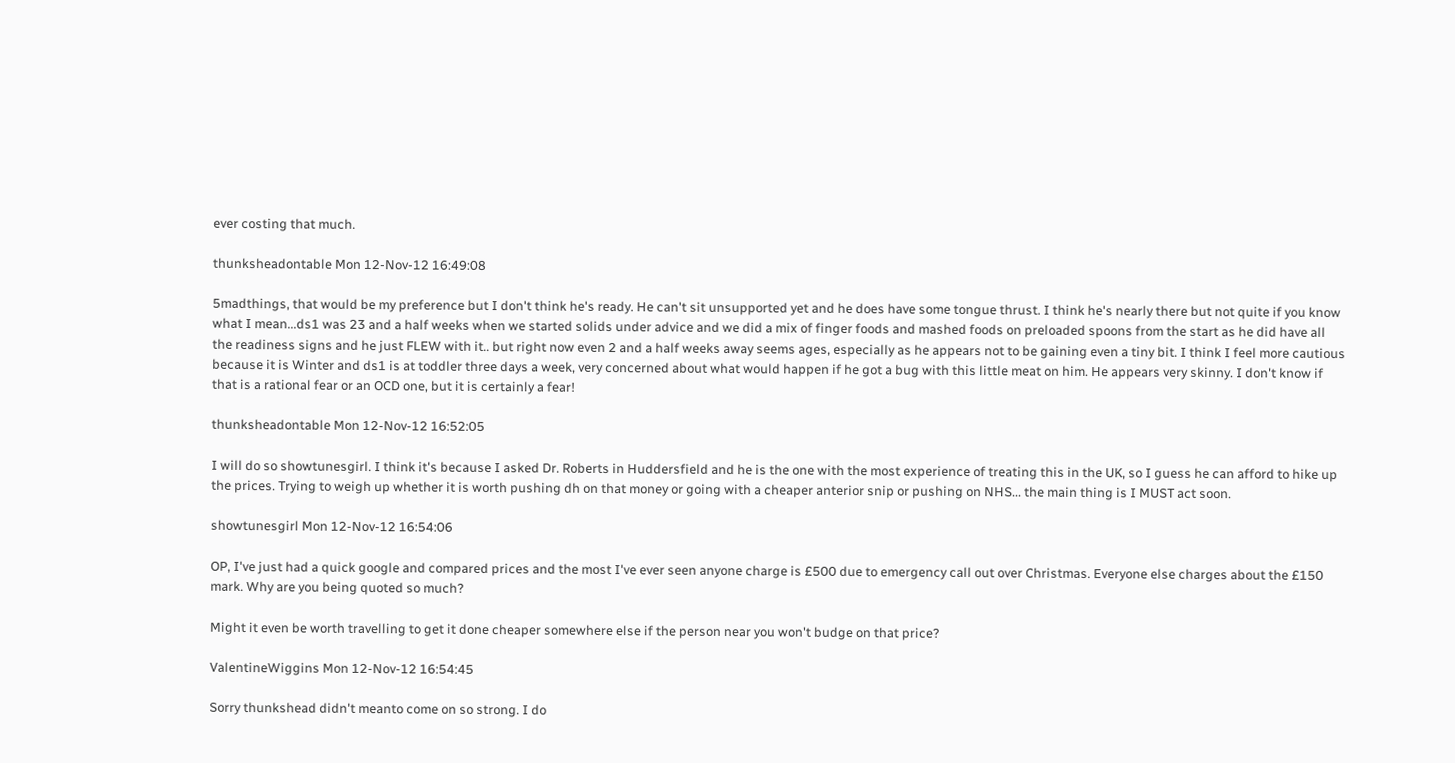ever costing that much.

thunksheadontable Mon 12-Nov-12 16:49:08

5madthings, that would be my preference but I don't think he's ready. He can't sit unsupported yet and he does have some tongue thrust. I think he's nearly there but not quite if you know what I mean...ds1 was 23 and a half weeks when we started solids under advice and we did a mix of finger foods and mashed foods on preloaded spoons from the start as he did have all the readiness signs and he just FLEW with it.. but right now even 2 and a half weeks away seems ages, especially as he appears not to be gaining even a tiny bit. I think I feel more cautious because it is Winter and ds1 is at toddler three days a week, very concerned about what would happen if he got a bug with this little meat on him. He appears very skinny. I don't know if that is a rational fear or an OCD one, but it is certainly a fear!

thunksheadontable Mon 12-Nov-12 16:52:05

I will do so showtunesgirl. I think it's because I asked Dr. Roberts in Huddersfield and he is the one with the most experience of treating this in the UK, so I guess he can afford to hike up the prices. Trying to weigh up whether it is worth pushing dh on that money or going with a cheaper anterior snip or pushing on NHS... the main thing is I MUST act soon.

showtunesgirl Mon 12-Nov-12 16:54:06

OP, I've just had a quick google and compared prices and the most I've ever seen anyone charge is £500 due to emergency call out over Christmas. Everyone else charges about the £150 mark. Why are you being quoted so much?

Might it even be worth travelling to get it done cheaper somewhere else if the person near you won't budge on that price?

ValentineWiggins Mon 12-Nov-12 16:54:45

Sorry thunkshead didn't meanto come on so strong. I do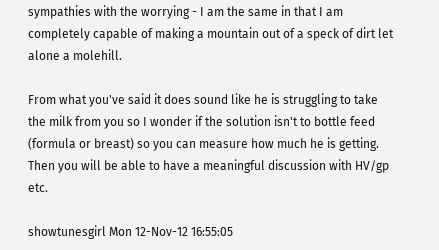sympathies with the worrying - I am the same in that I am completely capable of making a mountain out of a speck of dirt let alone a molehill.

From what you've said it does sound like he is struggling to take the milk from you so I wonder if the solution isn't to bottle feed (formula or breast) so you can measure how much he is getting. Then you will be able to have a meaningful discussion with HV/gp etc.

showtunesgirl Mon 12-Nov-12 16:55:05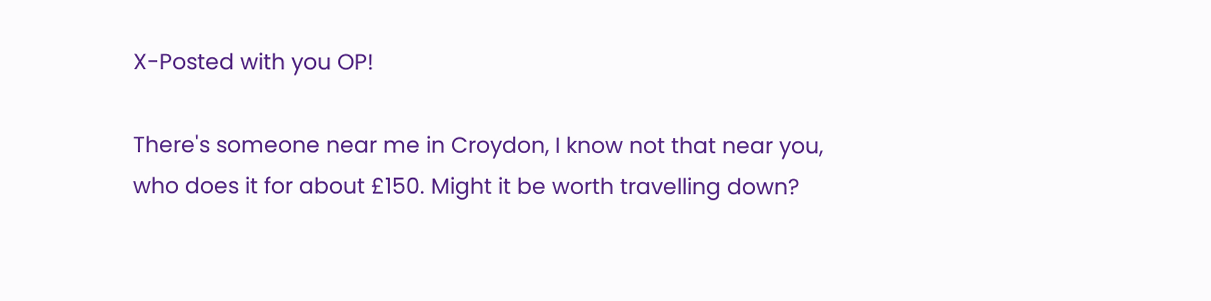X-Posted with you OP!

There's someone near me in Croydon, I know not that near you, who does it for about £150. Might it be worth travelling down?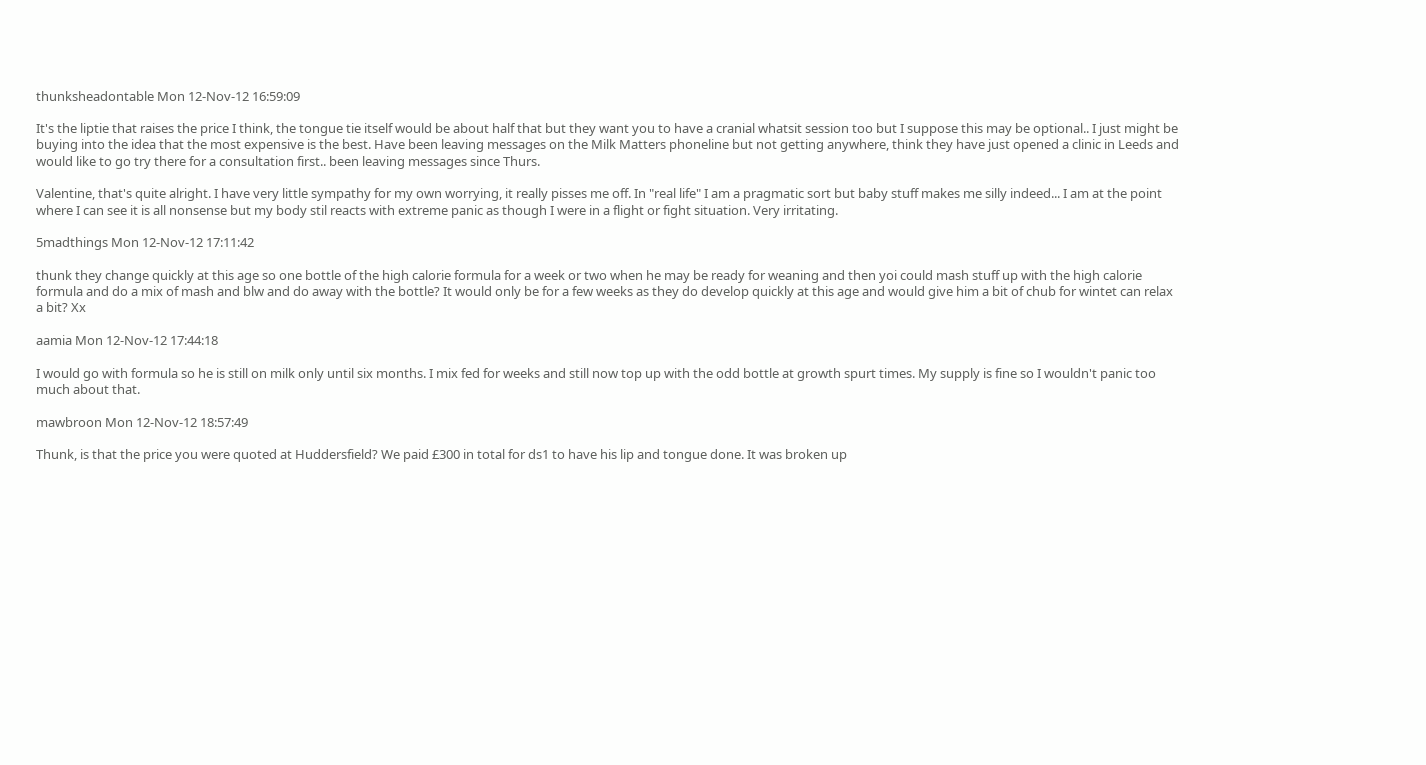thunksheadontable Mon 12-Nov-12 16:59:09

It's the liptie that raises the price I think, the tongue tie itself would be about half that but they want you to have a cranial whatsit session too but I suppose this may be optional.. I just might be buying into the idea that the most expensive is the best. Have been leaving messages on the Milk Matters phoneline but not getting anywhere, think they have just opened a clinic in Leeds and would like to go try there for a consultation first.. been leaving messages since Thurs.

Valentine, that's quite alright. I have very little sympathy for my own worrying, it really pisses me off. In "real life" I am a pragmatic sort but baby stuff makes me silly indeed... I am at the point where I can see it is all nonsense but my body stil reacts with extreme panic as though I were in a flight or fight situation. Very irritating.

5madthings Mon 12-Nov-12 17:11:42

thunk they change quickly at this age so one bottle of the high calorie formula for a week or two when he may be ready for weaning and then yoi could mash stuff up with the high calorie formula and do a mix of mash and blw and do away with the bottle? It would only be for a few weeks as they do develop quickly at this age and would give him a bit of chub for wintet can relax a bit? Xx

aamia Mon 12-Nov-12 17:44:18

I would go with formula so he is still on milk only until six months. I mix fed for weeks and still now top up with the odd bottle at growth spurt times. My supply is fine so I wouldn't panic too much about that.

mawbroon Mon 12-Nov-12 18:57:49

Thunk, is that the price you were quoted at Huddersfield? We paid £300 in total for ds1 to have his lip and tongue done. It was broken up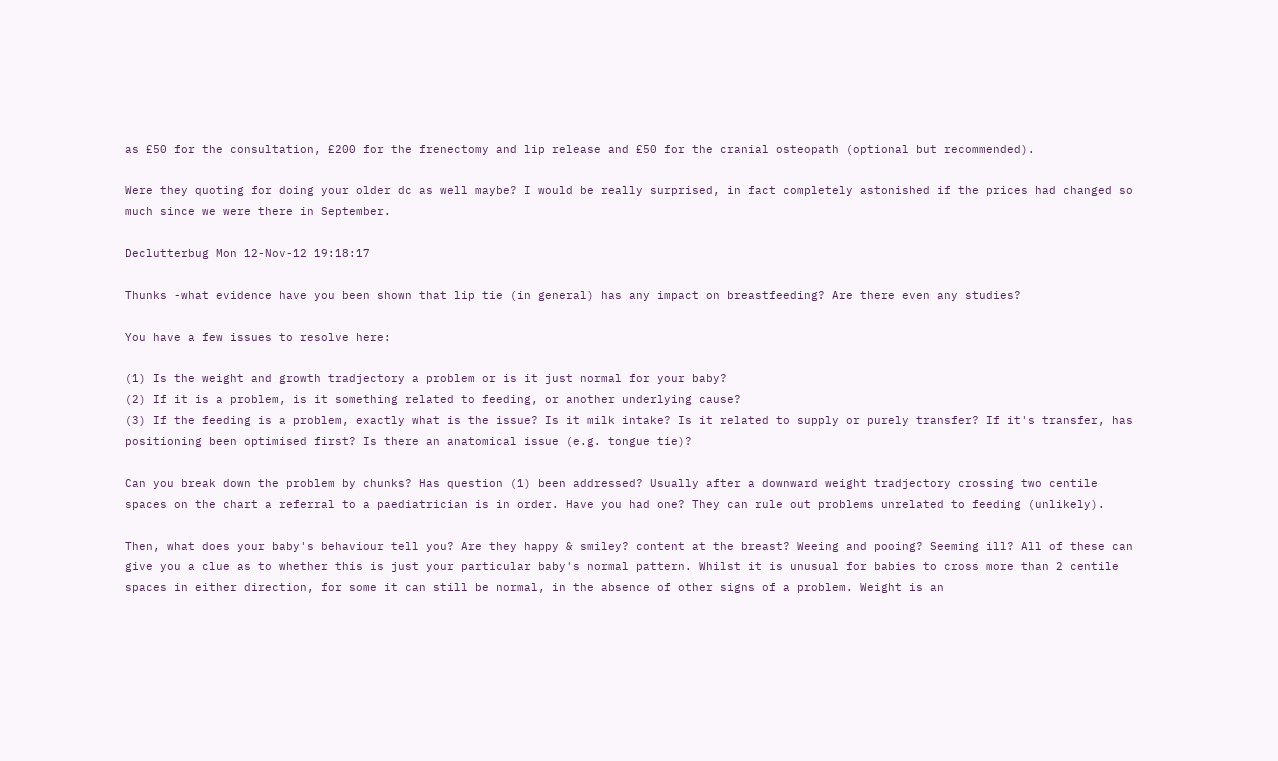as £50 for the consultation, £200 for the frenectomy and lip release and £50 for the cranial osteopath (optional but recommended).

Were they quoting for doing your older dc as well maybe? I would be really surprised, in fact completely astonished if the prices had changed so much since we were there in September.

Declutterbug Mon 12-Nov-12 19:18:17

Thunks -what evidence have you been shown that lip tie (in general) has any impact on breastfeeding? Are there even any studies?

You have a few issues to resolve here:

(1) Is the weight and growth tradjectory a problem or is it just normal for your baby?
(2) If it is a problem, is it something related to feeding, or another underlying cause?
(3) If the feeding is a problem, exactly what is the issue? Is it milk intake? Is it related to supply or purely transfer? If it's transfer, has positioning been optimised first? Is there an anatomical issue (e.g. tongue tie)?

Can you break down the problem by chunks? Has question (1) been addressed? Usually after a downward weight tradjectory crossing two centile spaces on the chart a referral to a paediatrician is in order. Have you had one? They can rule out problems unrelated to feeding (unlikely).

Then, what does your baby's behaviour tell you? Are they happy & smiley? content at the breast? Weeing and pooing? Seeming ill? All of these can give you a clue as to whether this is just your particular baby's normal pattern. Whilst it is unusual for babies to cross more than 2 centile spaces in either direction, for some it can still be normal, in the absence of other signs of a problem. Weight is an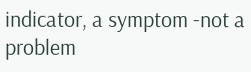indicator, a symptom -not a problem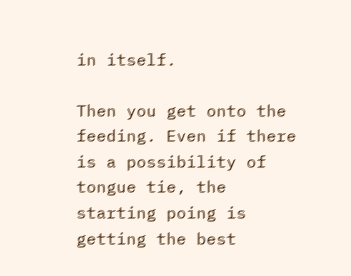in itself.

Then you get onto the feeding. Even if there is a possibility of tongue tie, the starting poing is getting the best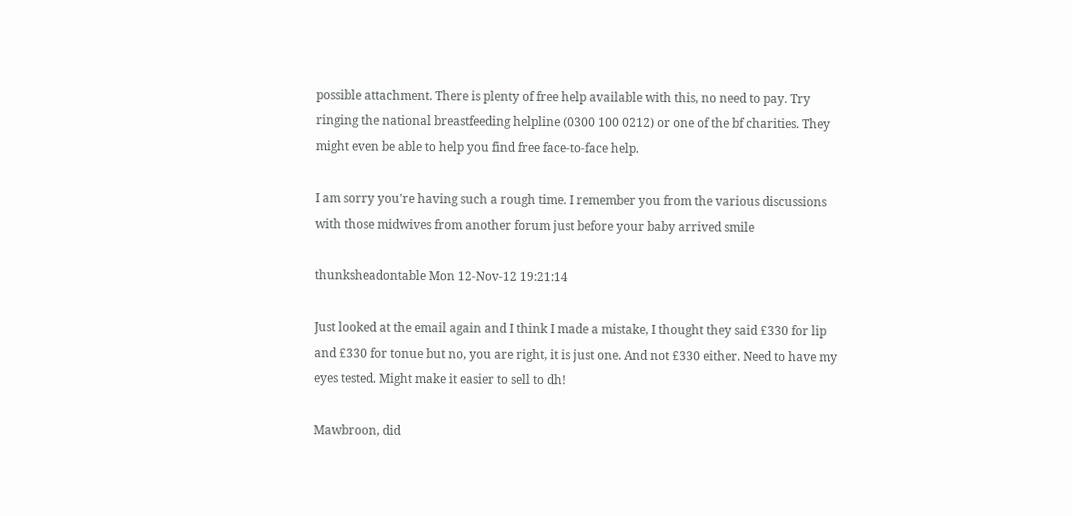possible attachment. There is plenty of free help available with this, no need to pay. Try ringing the national breastfeeding helpline (0300 100 0212) or one of the bf charities. They might even be able to help you find free face-to-face help.

I am sorry you're having such a rough time. I remember you from the various discussions with those midwives from another forum just before your baby arrived smile

thunksheadontable Mon 12-Nov-12 19:21:14

Just looked at the email again and I think I made a mistake, I thought they said £330 for lip and £330 for tonue but no, you are right, it is just one. And not £330 either. Need to have my eyes tested. Might make it easier to sell to dh!

Mawbroon, did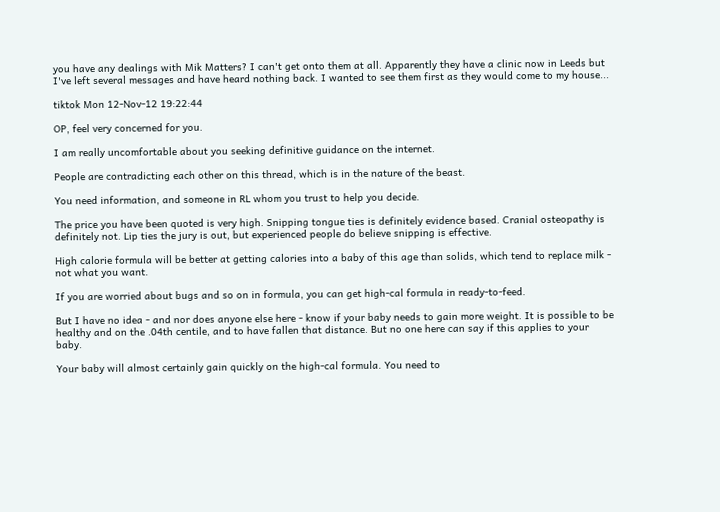you have any dealings with Mik Matters? I can't get onto them at all. Apparently they have a clinic now in Leeds but I've left several messages and have heard nothing back. I wanted to see them first as they would come to my house...

tiktok Mon 12-Nov-12 19:22:44

OP, feel very concerned for you.

I am really uncomfortable about you seeking definitive guidance on the internet.

People are contradicting each other on this thread, which is in the nature of the beast.

You need information, and someone in RL whom you trust to help you decide.

The price you have been quoted is very high. Snipping tongue ties is definitely evidence based. Cranial osteopathy is definitely not. Lip ties the jury is out, but experienced people do believe snipping is effective.

High calorie formula will be better at getting calories into a baby of this age than solids, which tend to replace milk - not what you want.

If you are worried about bugs and so on in formula, you can get high-cal formula in ready-to-feed.

But I have no idea - and nor does anyone else here - know if your baby needs to gain more weight. It is possible to be healthy and on the .04th centile, and to have fallen that distance. But no one here can say if this applies to your baby.

Your baby will almost certainly gain quickly on the high-cal formula. You need to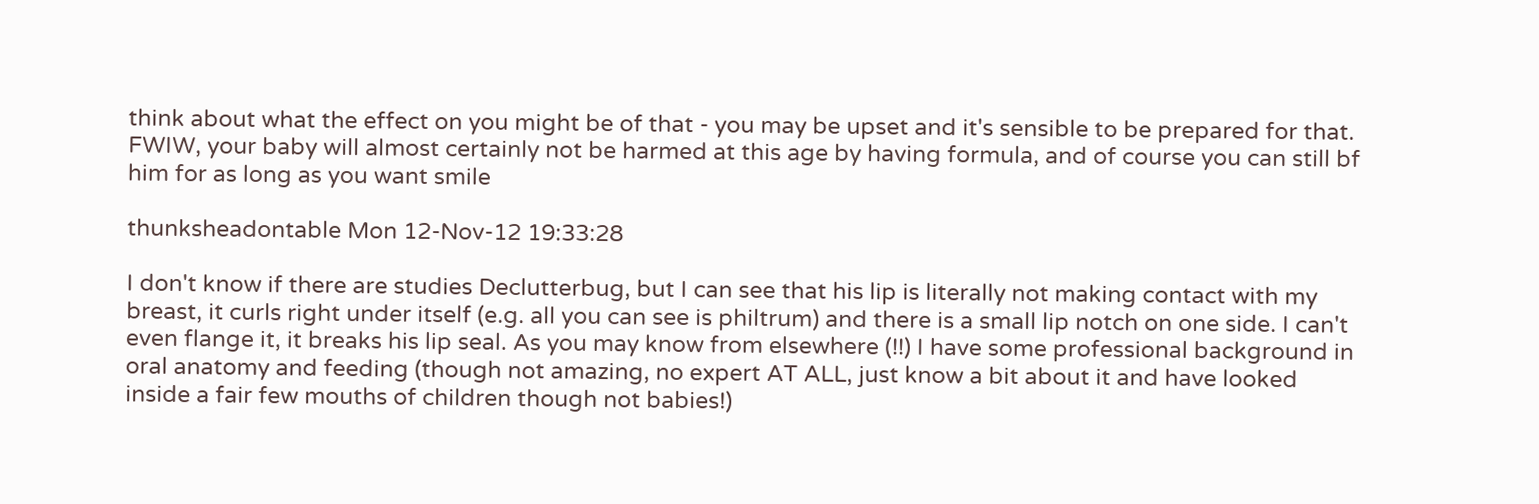think about what the effect on you might be of that - you may be upset and it's sensible to be prepared for that. FWIW, your baby will almost certainly not be harmed at this age by having formula, and of course you can still bf him for as long as you want smile

thunksheadontable Mon 12-Nov-12 19:33:28

I don't know if there are studies Declutterbug, but I can see that his lip is literally not making contact with my breast, it curls right under itself (e.g. all you can see is philtrum) and there is a small lip notch on one side. I can't even flange it, it breaks his lip seal. As you may know from elsewhere (!!) I have some professional background in oral anatomy and feeding (though not amazing, no expert AT ALL, just know a bit about it and have looked inside a fair few mouths of children though not babies!)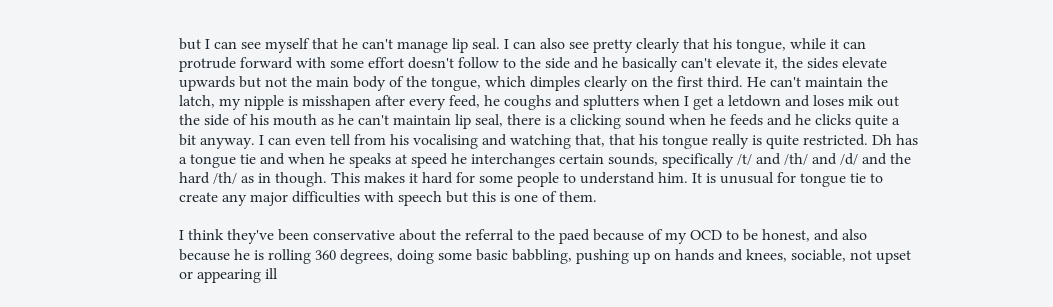but I can see myself that he can't manage lip seal. I can also see pretty clearly that his tongue, while it can protrude forward with some effort doesn't follow to the side and he basically can't elevate it, the sides elevate upwards but not the main body of the tongue, which dimples clearly on the first third. He can't maintain the latch, my nipple is misshapen after every feed, he coughs and splutters when I get a letdown and loses mik out the side of his mouth as he can't maintain lip seal, there is a clicking sound when he feeds and he clicks quite a bit anyway. I can even tell from his vocalising and watching that, that his tongue really is quite restricted. Dh has a tongue tie and when he speaks at speed he interchanges certain sounds, specifically /t/ and /th/ and /d/ and the hard /th/ as in though. This makes it hard for some people to understand him. It is unusual for tongue tie to create any major difficulties with speech but this is one of them.

I think they've been conservative about the referral to the paed because of my OCD to be honest, and also because he is rolling 360 degrees, doing some basic babbling, pushing up on hands and knees, sociable, not upset or appearing ill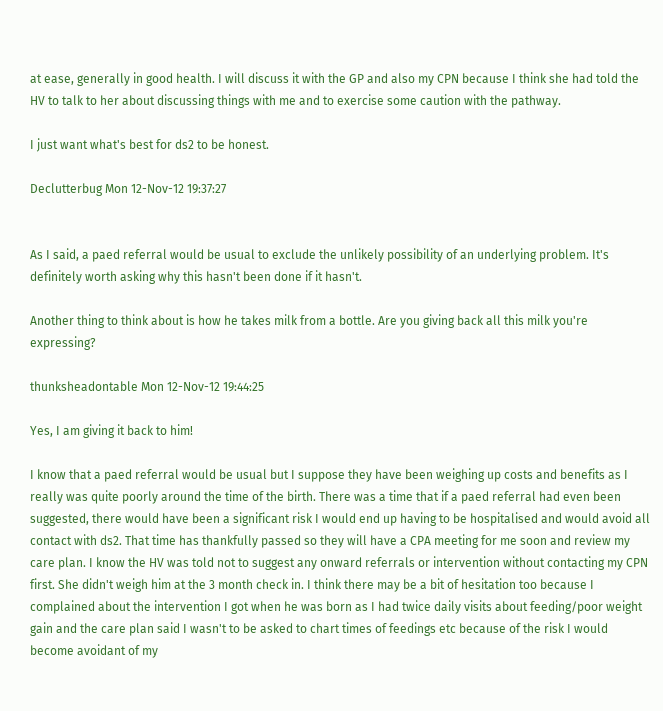at ease, generally in good health. I will discuss it with the GP and also my CPN because I think she had told the HV to talk to her about discussing things with me and to exercise some caution with the pathway.

I just want what's best for ds2 to be honest.

Declutterbug Mon 12-Nov-12 19:37:27


As I said, a paed referral would be usual to exclude the unlikely possibility of an underlying problem. It's definitely worth asking why this hasn't been done if it hasn't.

Another thing to think about is how he takes milk from a bottle. Are you giving back all this milk you're expressing?

thunksheadontable Mon 12-Nov-12 19:44:25

Yes, I am giving it back to him!

I know that a paed referral would be usual but I suppose they have been weighing up costs and benefits as I really was quite poorly around the time of the birth. There was a time that if a paed referral had even been suggested, there would have been a significant risk I would end up having to be hospitalised and would avoid all contact with ds2. That time has thankfully passed so they will have a CPA meeting for me soon and review my care plan. I know the HV was told not to suggest any onward referrals or intervention without contacting my CPN first. She didn't weigh him at the 3 month check in. I think there may be a bit of hesitation too because I complained about the intervention I got when he was born as I had twice daily visits about feeding/poor weight gain and the care plan said I wasn't to be asked to chart times of feedings etc because of the risk I would become avoidant of my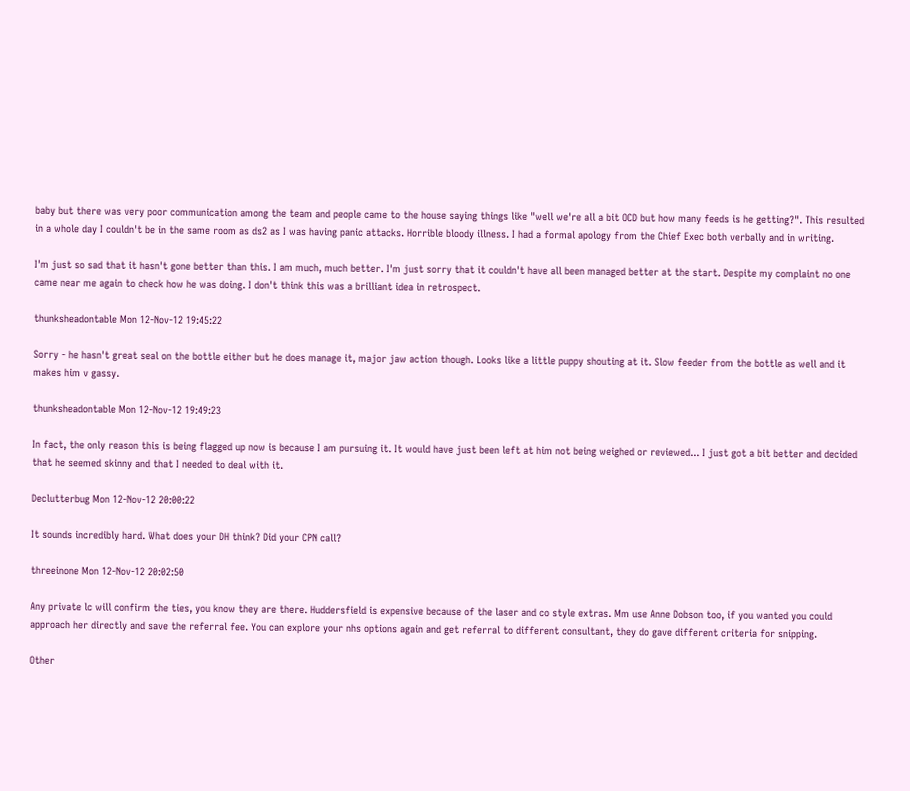baby but there was very poor communication among the team and people came to the house saying things like "well we're all a bit OCD but how many feeds is he getting?". This resulted in a whole day I couldn't be in the same room as ds2 as I was having panic attacks. Horrible bloody illness. I had a formal apology from the Chief Exec both verbally and in writing.

I'm just so sad that it hasn't gone better than this. I am much, much better. I'm just sorry that it couldn't have all been managed better at the start. Despite my complaint no one came near me again to check how he was doing. I don't think this was a brilliant idea in retrospect.

thunksheadontable Mon 12-Nov-12 19:45:22

Sorry - he hasn't great seal on the bottle either but he does manage it, major jaw action though. Looks like a little puppy shouting at it. Slow feeder from the bottle as well and it makes him v gassy.

thunksheadontable Mon 12-Nov-12 19:49:23

In fact, the only reason this is being flagged up now is because I am pursuing it. It would have just been left at him not being weighed or reviewed... I just got a bit better and decided that he seemed skinny and that I needed to deal with it.

Declutterbug Mon 12-Nov-12 20:00:22

It sounds incredibly hard. What does your DH think? Did your CPN call?

threeinone Mon 12-Nov-12 20:02:50

Any private lc will confirm the ties, you know they are there. Huddersfield is expensive because of the laser and co style extras. Mm use Anne Dobson too, if you wanted you could approach her directly and save the referral fee. You can explore your nhs options again and get referral to different consultant, they do gave different criteria for snipping.

Other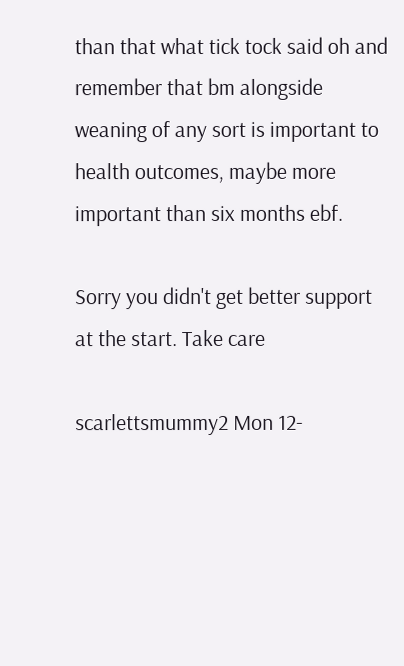than that what tick tock said oh and remember that bm alongside weaning of any sort is important to health outcomes, maybe more important than six months ebf.

Sorry you didn't get better support at the start. Take care

scarlettsmummy2 Mon 12-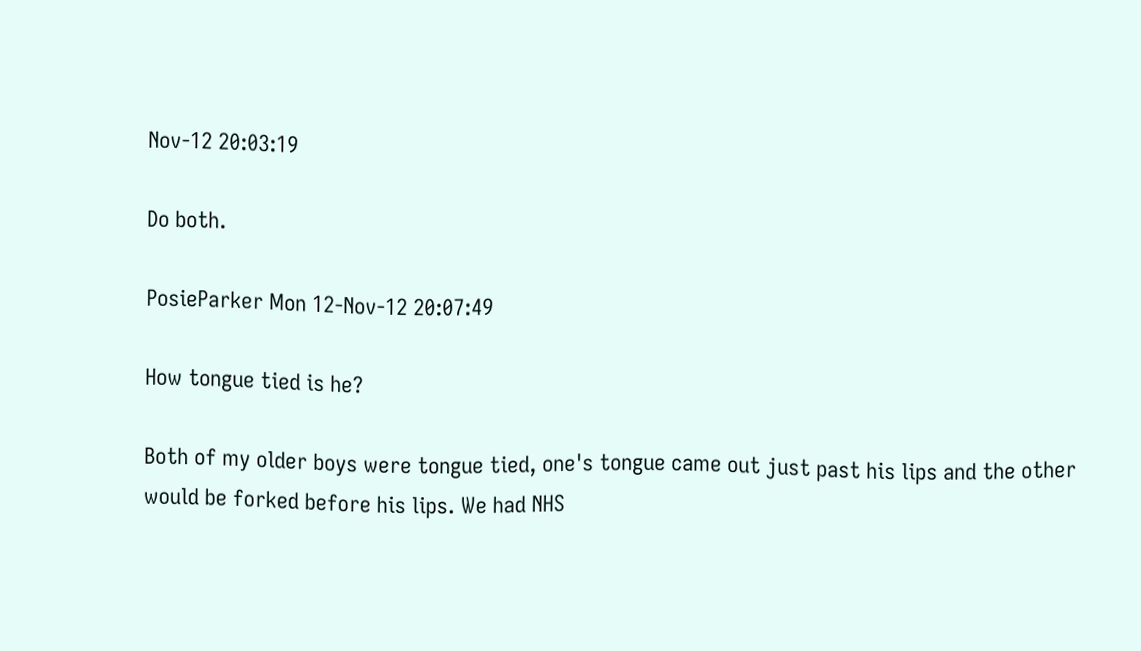Nov-12 20:03:19

Do both.

PosieParker Mon 12-Nov-12 20:07:49

How tongue tied is he?

Both of my older boys were tongue tied, one's tongue came out just past his lips and the other would be forked before his lips. We had NHS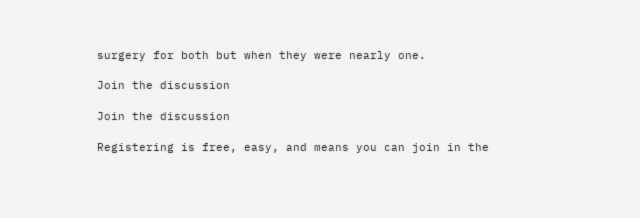surgery for both but when they were nearly one.

Join the discussion

Join the discussion

Registering is free, easy, and means you can join in the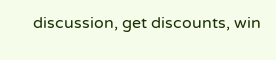discussion, get discounts, win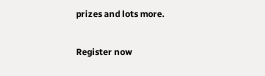prizes and lots more.

Register now